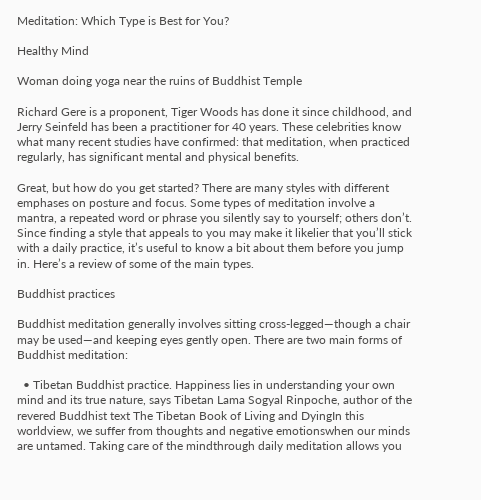Meditation: Which Type is Best for You?

Healthy Mind

Woman doing yoga near the ruins of Buddhist Temple

Richard Gere is a proponent, Tiger Woods has done it since childhood, and Jerry Seinfeld has been a practitioner for 40 years. These celebrities know what many recent studies have confirmed: that meditation, when practiced regularly, has significant mental and physical benefits.

Great, but how do you get started? There are many styles with different emphases on posture and focus. Some types of meditation involve a mantra, a repeated word or phrase you silently say to yourself; others don’t. Since finding a style that appeals to you may make it likelier that you’ll stick with a daily practice, it’s useful to know a bit about them before you jump in. Here’s a review of some of the main types.

Buddhist practices

Buddhist meditation generally involves sitting cross-legged—though a chair may be used—and keeping eyes gently open. There are two main forms of Buddhist meditation:

  • Tibetan Buddhist practice. Happiness lies in understanding your own mind and its true nature, says Tibetan Lama Sogyal Rinpoche, author of the revered Buddhist text The Tibetan Book of Living and DyingIn this worldview, we suffer from thoughts and negative emotionswhen our minds are untamed. Taking care of the mindthrough daily meditation allows you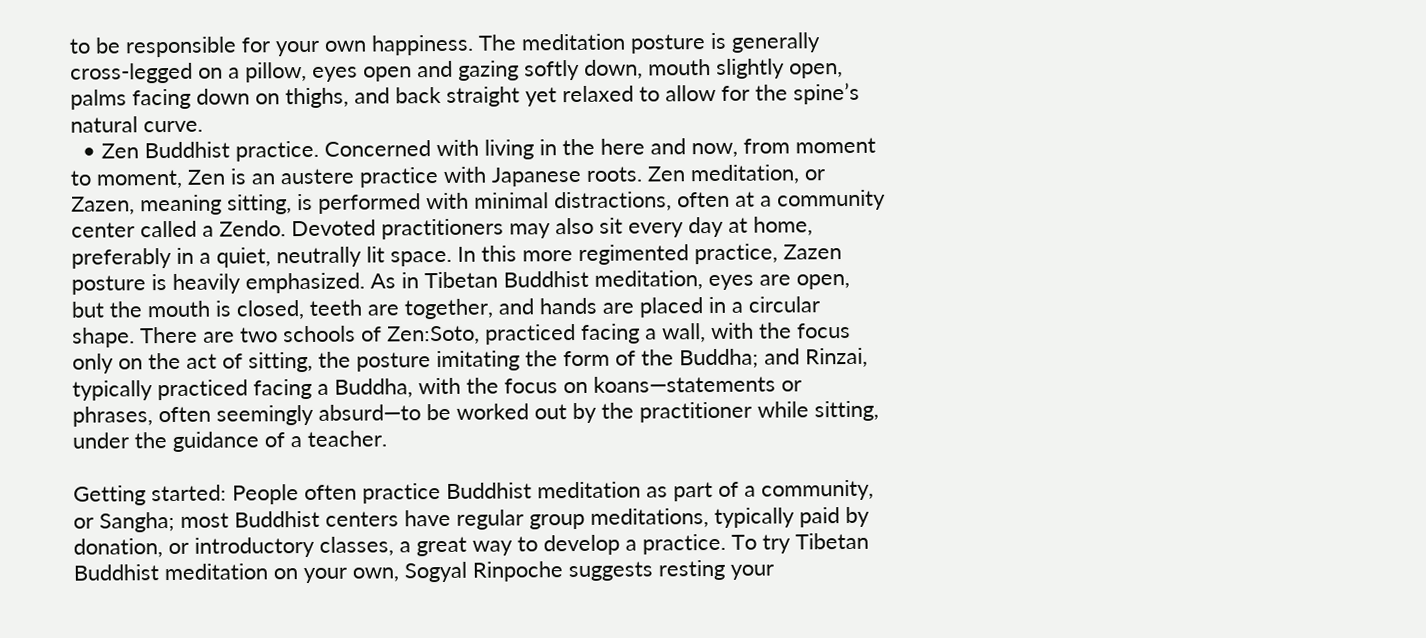to be responsible for your own happiness. The meditation posture is generally cross-legged on a pillow, eyes open and gazing softly down, mouth slightly open, palms facing down on thighs, and back straight yet relaxed to allow for the spine’s natural curve.
  • Zen Buddhist practice. Concerned with living in the here and now, from moment to moment, Zen is an austere practice with Japanese roots. Zen meditation, or Zazen, meaning sitting, is performed with minimal distractions, often at a community center called a Zendo. Devoted practitioners may also sit every day at home, preferably in a quiet, neutrally lit space. In this more regimented practice, Zazen posture is heavily emphasized. As in Tibetan Buddhist meditation, eyes are open, but the mouth is closed, teeth are together, and hands are placed in a circular shape. There are two schools of Zen:Soto, practiced facing a wall, with the focus only on the act of sitting, the posture imitating the form of the Buddha; and Rinzai, typically practiced facing a Buddha, with the focus on koans—statements or phrases, often seemingly absurd—to be worked out by the practitioner while sitting, under the guidance of a teacher.

Getting started: People often practice Buddhist meditation as part of a community, or Sangha; most Buddhist centers have regular group meditations, typically paid by donation, or introductory classes, a great way to develop a practice. To try Tibetan Buddhist meditation on your own, Sogyal Rinpoche suggests resting your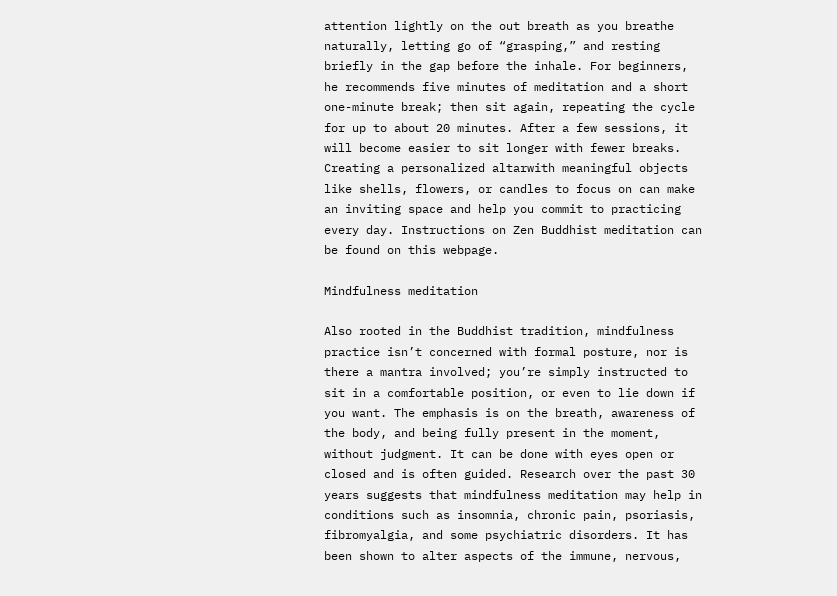attention lightly on the out breath as you breathe naturally, letting go of “grasping,” and resting briefly in the gap before the inhale. For beginners, he recommends five minutes of meditation and a short one-minute break; then sit again, repeating the cycle for up to about 20 minutes. After a few sessions, it will become easier to sit longer with fewer breaks. Creating a personalized altarwith meaningful objects like shells, flowers, or candles to focus on can make an inviting space and help you commit to practicing every day. Instructions on Zen Buddhist meditation can be found on this webpage.

Mindfulness meditation

Also rooted in the Buddhist tradition, mindfulness practice isn’t concerned with formal posture, nor is there a mantra involved; you’re simply instructed to sit in a comfortable position, or even to lie down if you want. The emphasis is on the breath, awareness of the body, and being fully present in the moment, without judgment. It can be done with eyes open or closed and is often guided. Research over the past 30 years suggests that mindfulness meditation may help in conditions such as insomnia, chronic pain, psoriasis, fibromyalgia, and some psychiatric disorders. It has been shown to alter aspects of the immune, nervous,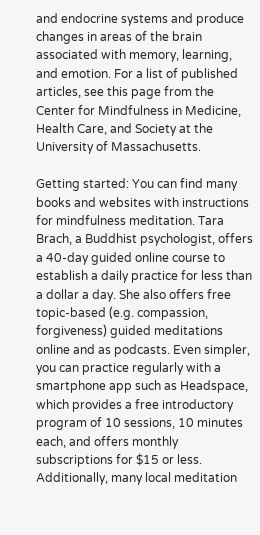and endocrine systems and produce changes in areas of the brain associated with memory, learning, and emotion. For a list of published articles, see this page from the Center for Mindfulness in Medicine, Health Care, and Society at the University of Massachusetts.

Getting started: You can find many books and websites with instructions for mindfulness meditation. Tara Brach, a Buddhist psychologist, offers a 40-day guided online course to establish a daily practice for less than a dollar a day. She also offers free topic-based (e.g. compassion, forgiveness) guided meditations online and as podcasts. Even simpler, you can practice regularly with a smartphone app such as Headspace, which provides a free introductory program of 10 sessions, 10 minutes each, and offers monthly subscriptions for $15 or less. Additionally, many local meditation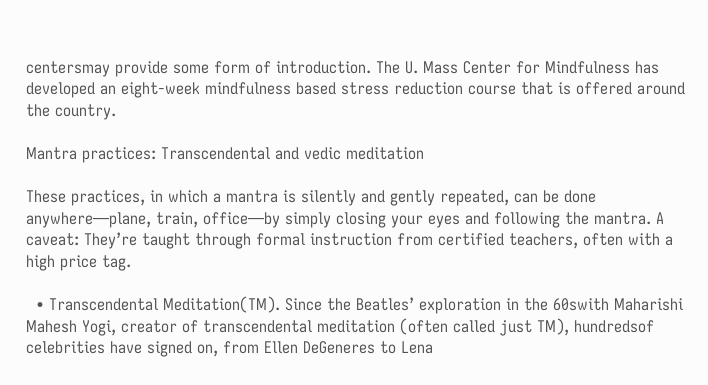centersmay provide some form of introduction. The U. Mass Center for Mindfulness has developed an eight-week mindfulness based stress reduction course that is offered around the country.

Mantra practices: Transcendental and vedic meditation

These practices, in which a mantra is silently and gently repeated, can be done anywhere—plane, train, office—by simply closing your eyes and following the mantra. A caveat: They’re taught through formal instruction from certified teachers, often with a high price tag.

  • Transcendental Meditation(TM). Since the Beatles’ exploration in the 60swith Maharishi Mahesh Yogi, creator of transcendental meditation (often called just TM), hundredsof celebrities have signed on, from Ellen DeGeneres to Lena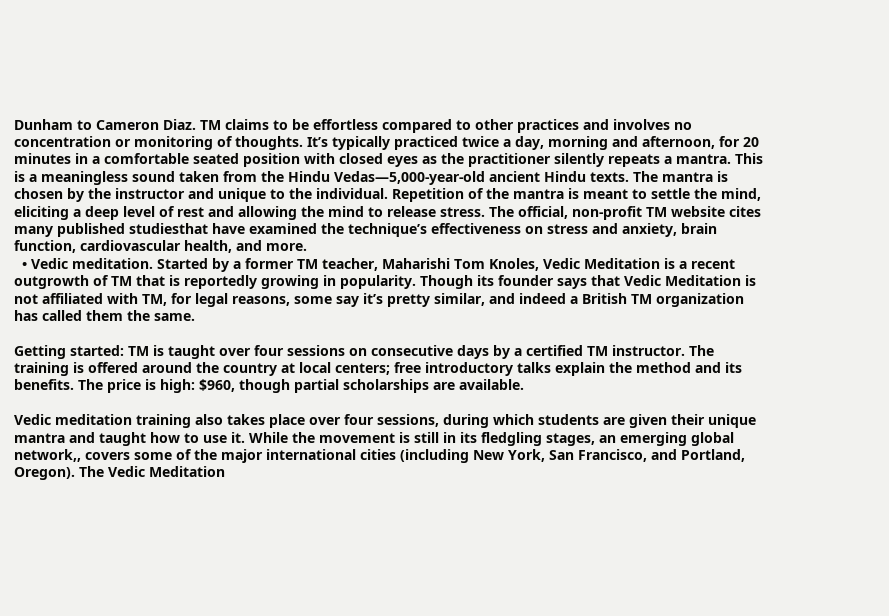Dunham to Cameron Diaz. TM claims to be effortless compared to other practices and involves no concentration or monitoring of thoughts. It’s typically practiced twice a day, morning and afternoon, for 20 minutes in a comfortable seated position with closed eyes as the practitioner silently repeats a mantra. This is a meaningless sound taken from the Hindu Vedas—5,000-year-old ancient Hindu texts. The mantra is chosen by the instructor and unique to the individual. Repetition of the mantra is meant to settle the mind, eliciting a deep level of rest and allowing the mind to release stress. The official, non-profit TM website cites many published studiesthat have examined the technique’s effectiveness on stress and anxiety, brain function, cardiovascular health, and more.
  • Vedic meditation. Started by a former TM teacher, Maharishi Tom Knoles, Vedic Meditation is a recent outgrowth of TM that is reportedly growing in popularity. Though its founder says that Vedic Meditation is not affiliated with TM, for legal reasons, some say it’s pretty similar, and indeed a British TM organization has called them the same.

Getting started: TM is taught over four sessions on consecutive days by a certified TM instructor. The training is offered around the country at local centers; free introductory talks explain the method and its benefits. The price is high: $960, though partial scholarships are available.

Vedic meditation training also takes place over four sessions, during which students are given their unique mantra and taught how to use it. While the movement is still in its fledgling stages, an emerging global network,, covers some of the major international cities (including New York, San Francisco, and Portland, Oregon). The Vedic Meditation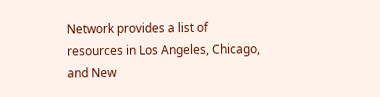Network provides a list of resources in Los Angeles, Chicago, and New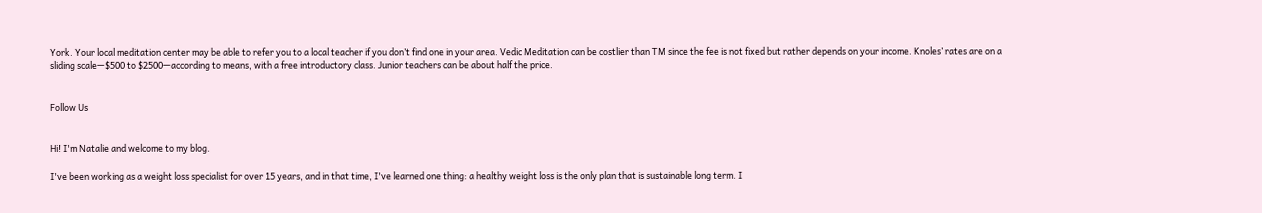York. Your local meditation center may be able to refer you to a local teacher if you don’t find one in your area. Vedic Meditation can be costlier than TM since the fee is not fixed but rather depends on your income. Knoles’ rates are on a sliding scale—$500 to $2500—according to means, with a free introductory class. Junior teachers can be about half the price.


Follow Us


Hi! I'm Natalie and welcome to my blog.

I've been working as a weight loss specialist for over 15 years, and in that time, I've learned one thing: a healthy weight loss is the only plan that is sustainable long term. I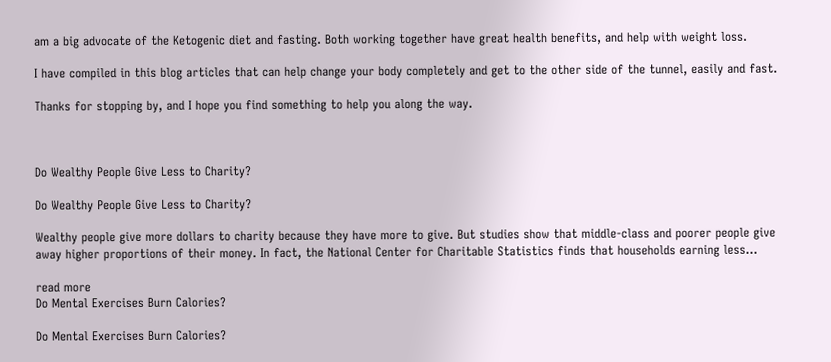am a big advocate of the Ketogenic diet and fasting. Both working together have great health benefits, and help with weight loss.

I have compiled in this blog articles that can help change your body completely and get to the other side of the tunnel, easily and fast.

Thanks for stopping by, and I hope you find something to help you along the way.



Do Wealthy People Give Less to Charity?

Do Wealthy People Give Less to Charity?

Wealthy people give more dollars to charity because they have more to give. But studies show that middle-class and poorer people give away higher proportions of their money. In fact, the National Center for Charitable Statistics finds that households earning less...

read more
Do Mental Exercises Burn Calories?

Do Mental Exercises Burn Calories?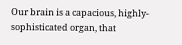Our brain is a capacious, highly-sophisticated organ, that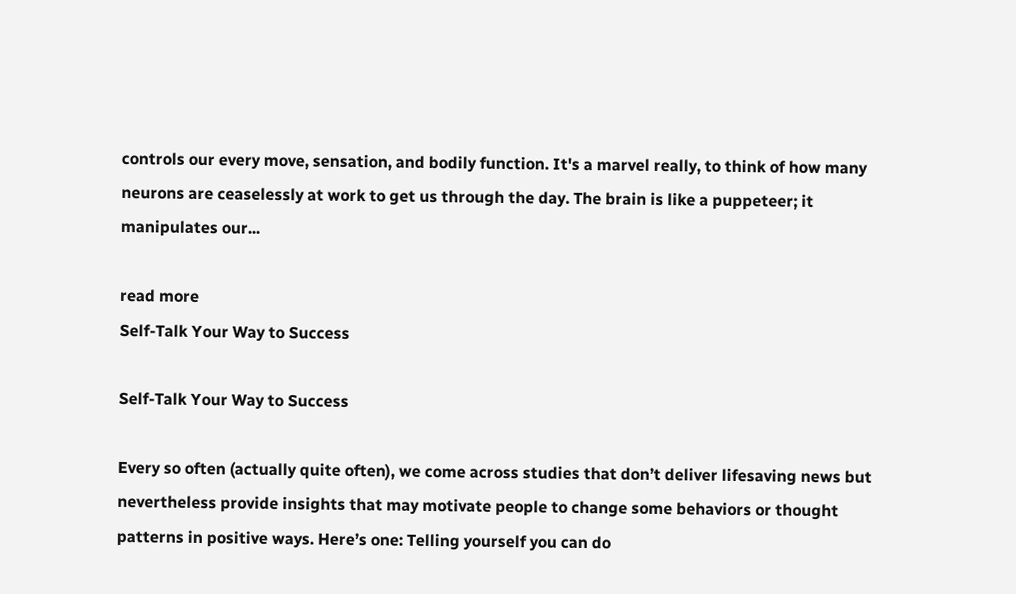controls our every move, sensation, and bodily function. It's a marvel really, to think of how many neurons are ceaselessly at work to get us through the day. The brain is like a puppeteer; it manipulates our...

read more
Self-Talk Your Way to Success

Self-Talk Your Way to Success

Every so often (actually quite often), we come across studies that don’t deliver lifesaving news but nevertheless provide insights that may motivate people to change some behaviors or thought patterns in positive ways. Here’s one: Telling yourself you can do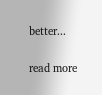better...

read more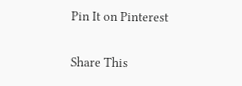Pin It on Pinterest

Share This